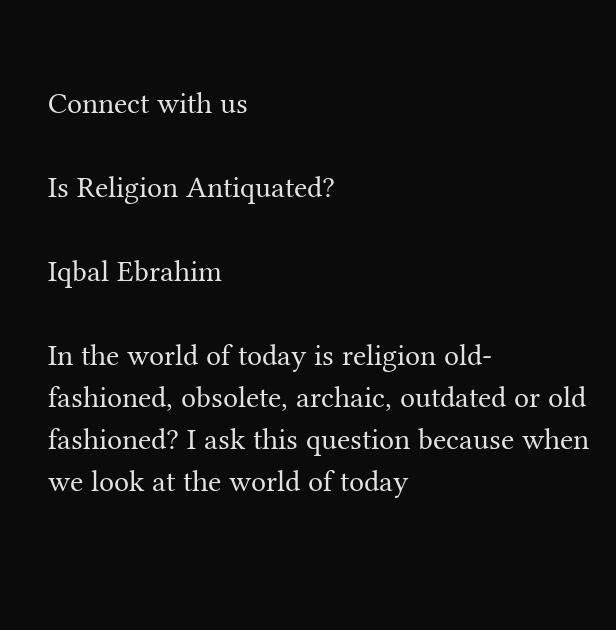Connect with us

Is Religion Antiquated?

Iqbal Ebrahim

In the world of today is religion old-fashioned, obsolete, archaic, outdated or old fashioned? I ask this question because when we look at the world of today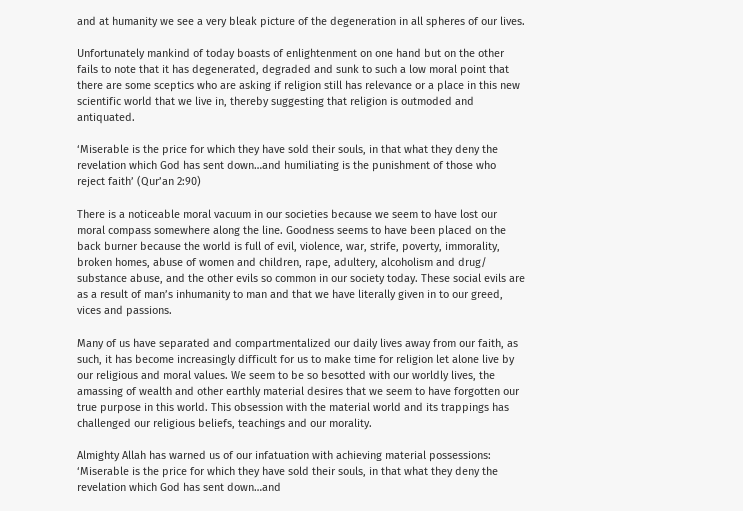and at humanity we see a very bleak picture of the degeneration in all spheres of our lives.

Unfortunately mankind of today boasts of enlightenment on one hand but on the other fails to note that it has degenerated, degraded and sunk to such a low moral point that there are some sceptics who are asking if religion still has relevance or a place in this new scientific world that we live in, thereby suggesting that religion is outmoded and antiquated.

‘Miserable is the price for which they have sold their souls, in that what they deny the revelation which God has sent down…and humiliating is the punishment of those who reject faith’ (Qur’an 2:90)

There is a noticeable moral vacuum in our societies because we seem to have lost our moral compass somewhere along the line. Goodness seems to have been placed on the back burner because the world is full of evil, violence, war, strife, poverty, immorality, broken homes, abuse of women and children, rape, adultery, alcoholism and drug/ substance abuse, and the other evils so common in our society today. These social evils are as a result of man’s inhumanity to man and that we have literally given in to our greed, vices and passions.

Many of us have separated and compartmentalized our daily lives away from our faith, as such, it has become increasingly difficult for us to make time for religion let alone live by our religious and moral values. We seem to be so besotted with our worldly lives, the amassing of wealth and other earthly material desires that we seem to have forgotten our true purpose in this world. This obsession with the material world and its trappings has challenged our religious beliefs, teachings and our morality.

Almighty Allah has warned us of our infatuation with achieving material possessions: ‘Miserable is the price for which they have sold their souls, in that what they deny the revelation which God has sent down…and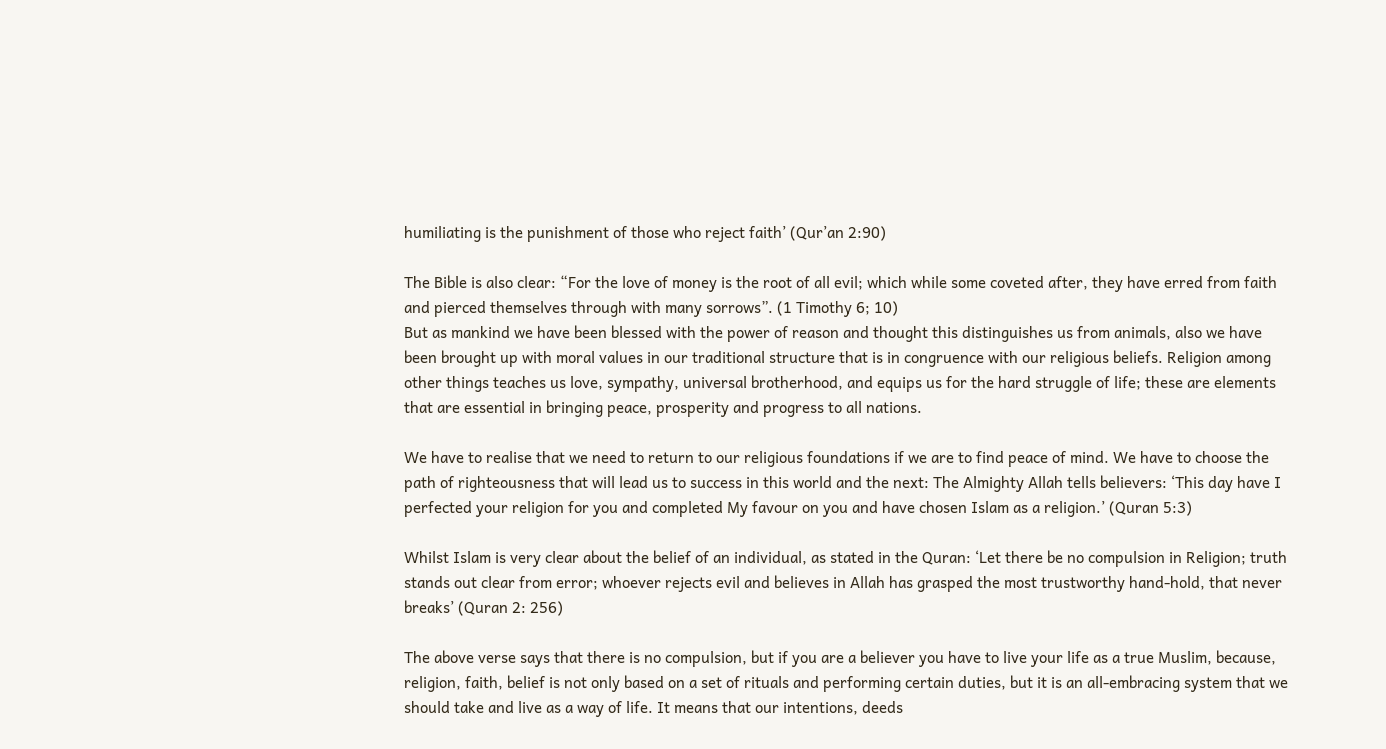humiliating is the punishment of those who reject faith’ (Qur’an 2:90)

The Bible is also clear: “For the love of money is the root of all evil; which while some coveted after, they have erred from faith and pierced themselves through with many sorrows”. (1 Timothy 6; 10)
But as mankind we have been blessed with the power of reason and thought this distinguishes us from animals, also we have been brought up with moral values in our traditional structure that is in congruence with our religious beliefs. Religion among other things teaches us love, sympathy, universal brotherhood, and equips us for the hard struggle of life; these are elements that are essential in bringing peace, prosperity and progress to all nations.

We have to realise that we need to return to our religious foundations if we are to find peace of mind. We have to choose the path of righteousness that will lead us to success in this world and the next: The Almighty Allah tells believers: ‘This day have I perfected your religion for you and completed My favour on you and have chosen Islam as a religion.’ (Quran 5:3)

Whilst Islam is very clear about the belief of an individual, as stated in the Quran: ‘Let there be no compulsion in Religion; truth stands out clear from error; whoever rejects evil and believes in Allah has grasped the most trustworthy hand-hold, that never breaks’ (Quran 2: 256)

The above verse says that there is no compulsion, but if you are a believer you have to live your life as a true Muslim, because, religion, faith, belief is not only based on a set of rituals and performing certain duties, but it is an all-embracing system that we should take and live as a way of life. It means that our intentions, deeds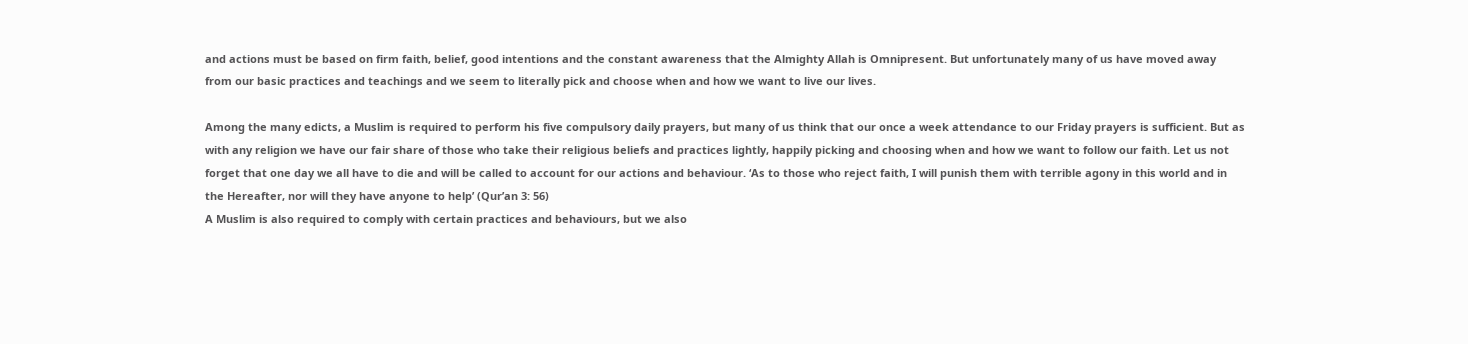and actions must be based on firm faith, belief, good intentions and the constant awareness that the Almighty Allah is Omnipresent. But unfortunately many of us have moved away from our basic practices and teachings and we seem to literally pick and choose when and how we want to live our lives.

Among the many edicts, a Muslim is required to perform his five compulsory daily prayers, but many of us think that our once a week attendance to our Friday prayers is sufficient. But as with any religion we have our fair share of those who take their religious beliefs and practices lightly, happily picking and choosing when and how we want to follow our faith. Let us not forget that one day we all have to die and will be called to account for our actions and behaviour. ‘As to those who reject faith, I will punish them with terrible agony in this world and in the Hereafter, nor will they have anyone to help’ (Qur’an 3: 56)
A Muslim is also required to comply with certain practices and behaviours, but we also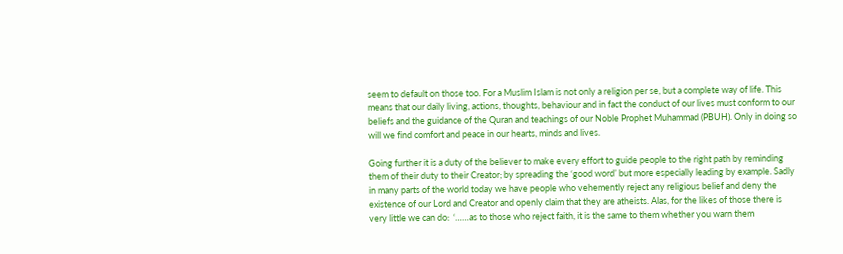seem to default on those too. For a Muslim Islam is not only a religion per se, but a complete way of life. This means that our daily living, actions, thoughts, behaviour and in fact the conduct of our lives must conform to our beliefs and the guidance of the Quran and teachings of our Noble Prophet Muhammad (PBUH). Only in doing so will we find comfort and peace in our hearts, minds and lives.

Going further it is a duty of the believer to make every effort to guide people to the right path by reminding them of their duty to their Creator; by spreading the ‘good word’ but more especially leading by example. Sadly in many parts of the world today we have people who vehemently reject any religious belief and deny the existence of our Lord and Creator and openly claim that they are atheists. Alas, for the likes of those there is very little we can do:  ‘……as to those who reject faith, it is the same to them whether you warn them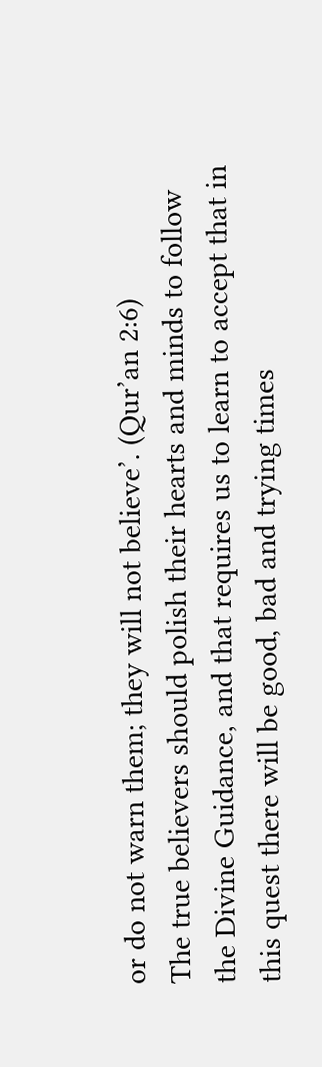or do not warn them; they will not believe’. (Qur’an 2:6)
The true believers should polish their hearts and minds to follow the Divine Guidance, and that requires us to learn to accept that in this quest there will be good, bad and trying times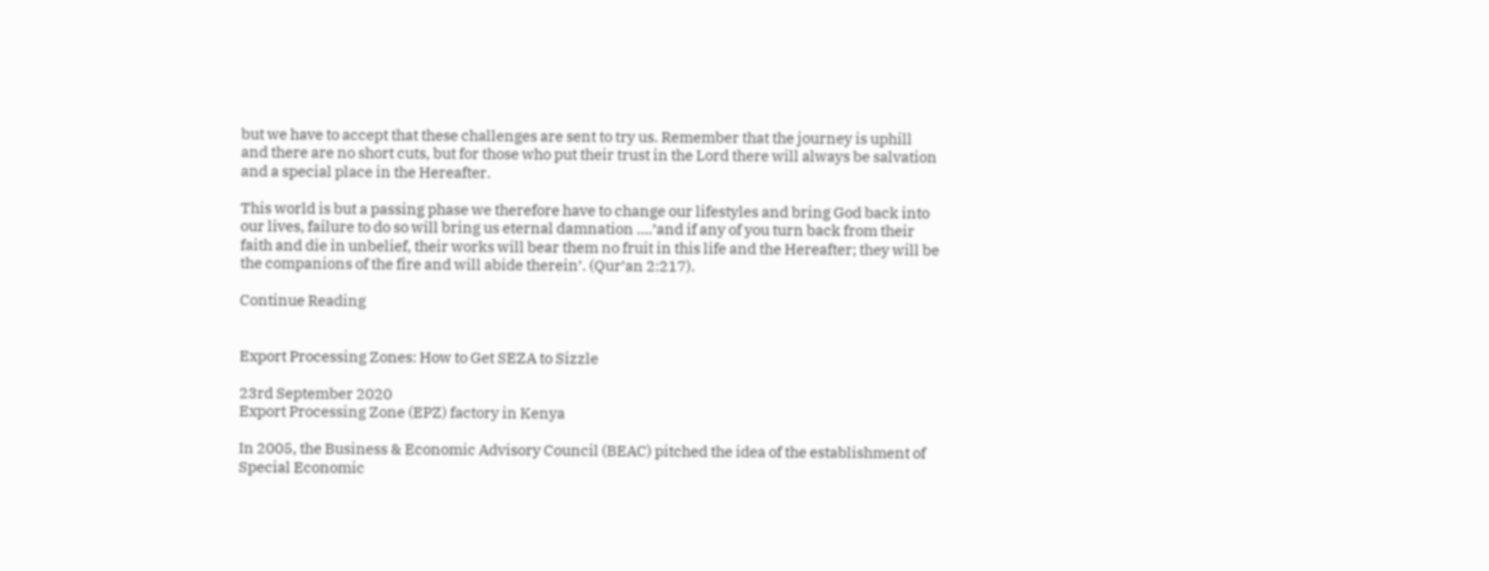but we have to accept that these challenges are sent to try us. Remember that the journey is uphill and there are no short cuts, but for those who put their trust in the Lord there will always be salvation and a special place in the Hereafter.

This world is but a passing phase we therefore have to change our lifestyles and bring God back into our lives, failure to do so will bring us eternal damnation ….’and if any of you turn back from their faith and die in unbelief, their works will bear them no fruit in this life and the Hereafter; they will be the companions of the fire and will abide therein’. (Qur’an 2:217).

Continue Reading


Export Processing Zones: How to Get SEZA to Sizzle

23rd September 2020
Export Processing Zone (EPZ) factory in Kenya

In 2005, the Business & Economic Advisory Council (BEAC) pitched the idea of the establishment of Special Economic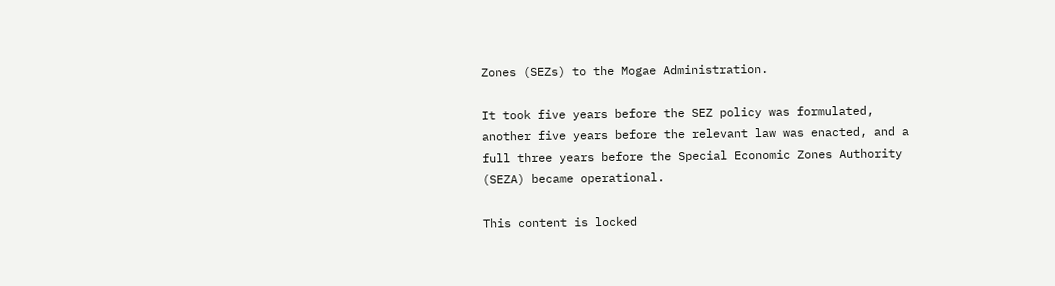Zones (SEZs) to the Mogae Administration.

It took five years before the SEZ policy was formulated, another five years before the relevant law was enacted, and a full three years before the Special Economic Zones Authority (SEZA) became operational.

This content is locked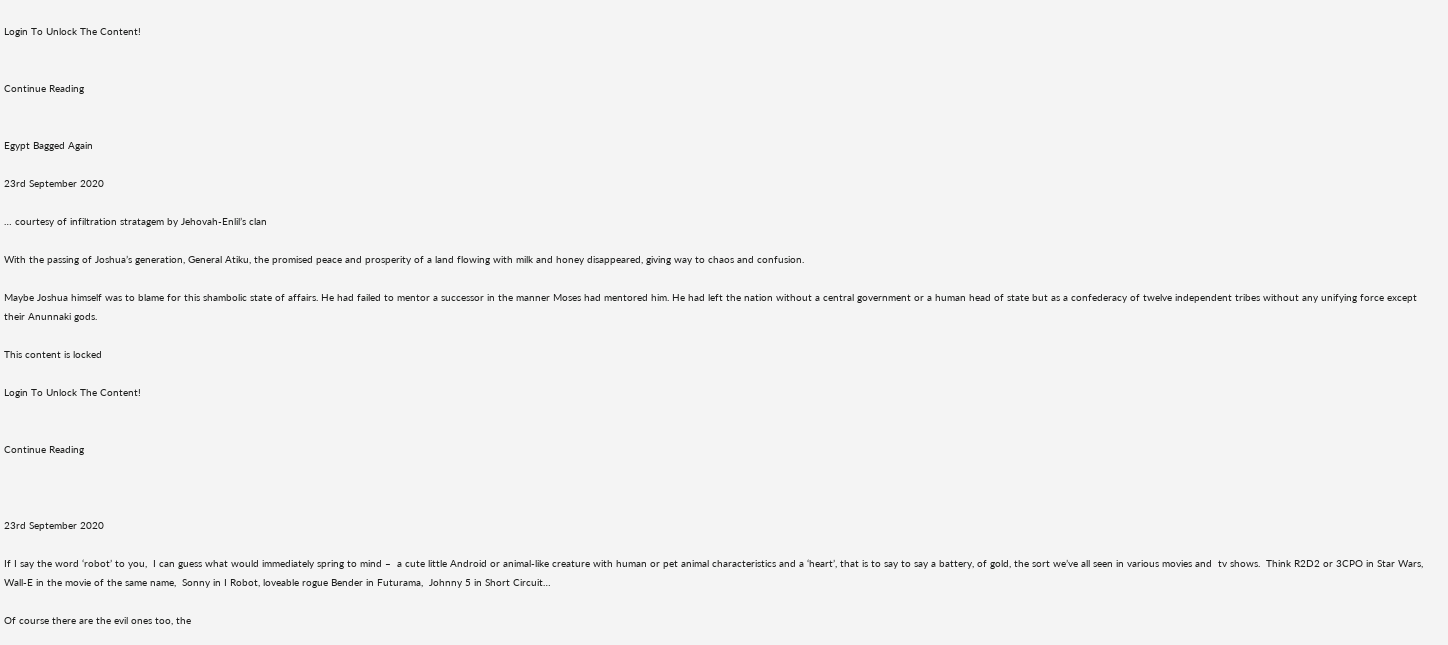Login To Unlock The Content!


Continue Reading


Egypt Bagged Again

23rd September 2020

… courtesy of infiltration stratagem by Jehovah-Enlil’s clan

With the passing of Joshua’s generation, General Atiku, the promised peace and prosperity of a land flowing with milk and honey disappeared, giving way to chaos and confusion.

Maybe Joshua himself was to blame for this shambolic state of affairs. He had failed to mentor a successor in the manner Moses had mentored him. He had left the nation without a central government or a human head of state but as a confederacy of twelve independent tribes without any unifying force except their Anunnaki gods.

This content is locked

Login To Unlock The Content!


Continue Reading



23rd September 2020

If I say the word ‘robot’ to you,  I can guess what would immediately spring to mind –  a cute little Android or animal-like creature with human or pet animal characteristics and a ‘heart’, that is to say to say a battery, of gold, the sort we’ve all seen in various movies and  tv shows.  Think R2D2 or 3CPO in Star Wars, Wall-E in the movie of the same name,  Sonny in I Robot, loveable rogue Bender in Futurama,  Johnny 5 in Short Circuit…

Of course there are the evil ones too, the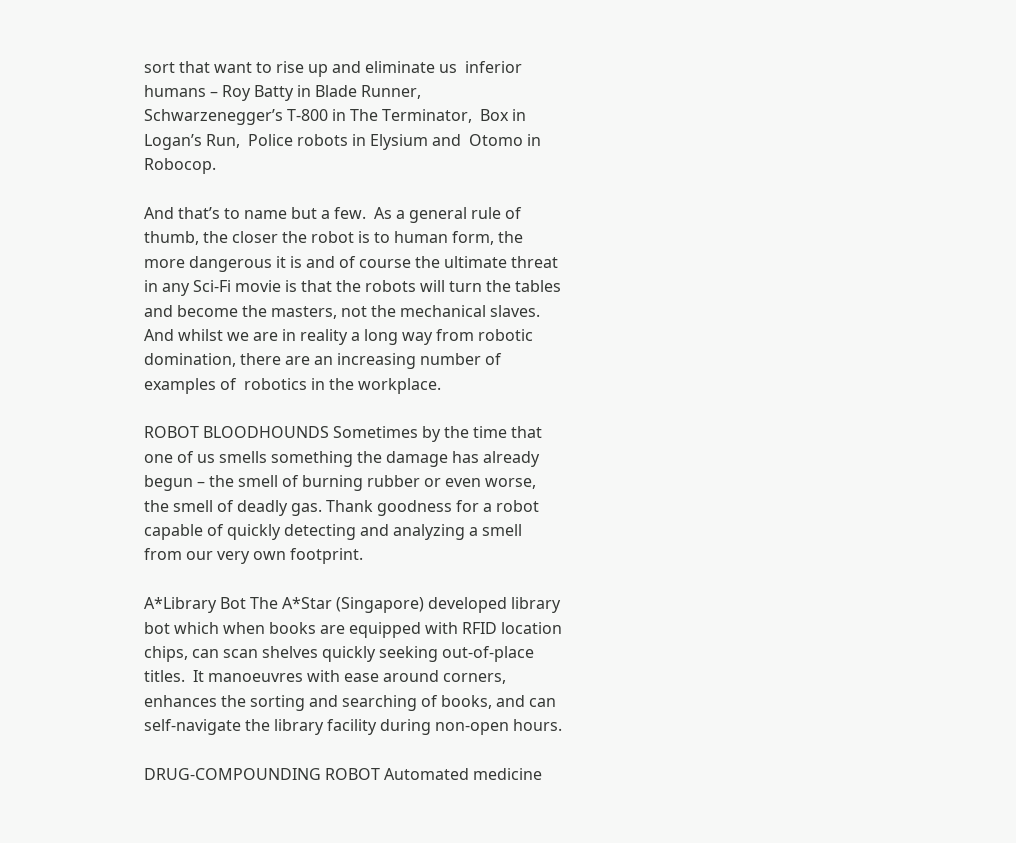sort that want to rise up and eliminate us  inferior humans – Roy Batty in Blade Runner, Schwarzenegger’s T-800 in The Terminator,  Box in Logan’s Run,  Police robots in Elysium and  Otomo in Robocop.

And that’s to name but a few.  As a general rule of thumb, the closer the robot is to human form, the more dangerous it is and of course the ultimate threat in any Sci-Fi movie is that the robots will turn the tables and become the masters, not the mechanical slaves.  And whilst we are in reality a long way from robotic domination, there are an increasing number of examples of  robotics in the workplace.

ROBOT BLOODHOUNDS Sometimes by the time that one of us smells something the damage has already begun – the smell of burning rubber or even worse, the smell of deadly gas. Thank goodness for a robot capable of quickly detecting and analyzing a smell from our very own footprint.

A*Library Bot The A*Star (Singapore) developed library bot which when books are equipped with RFID location chips, can scan shelves quickly seeking out-of-place titles.  It manoeuvres with ease around corners, enhances the sorting and searching of books, and can self-navigate the library facility during non-open hours.

DRUG-COMPOUNDING ROBOT Automated medicine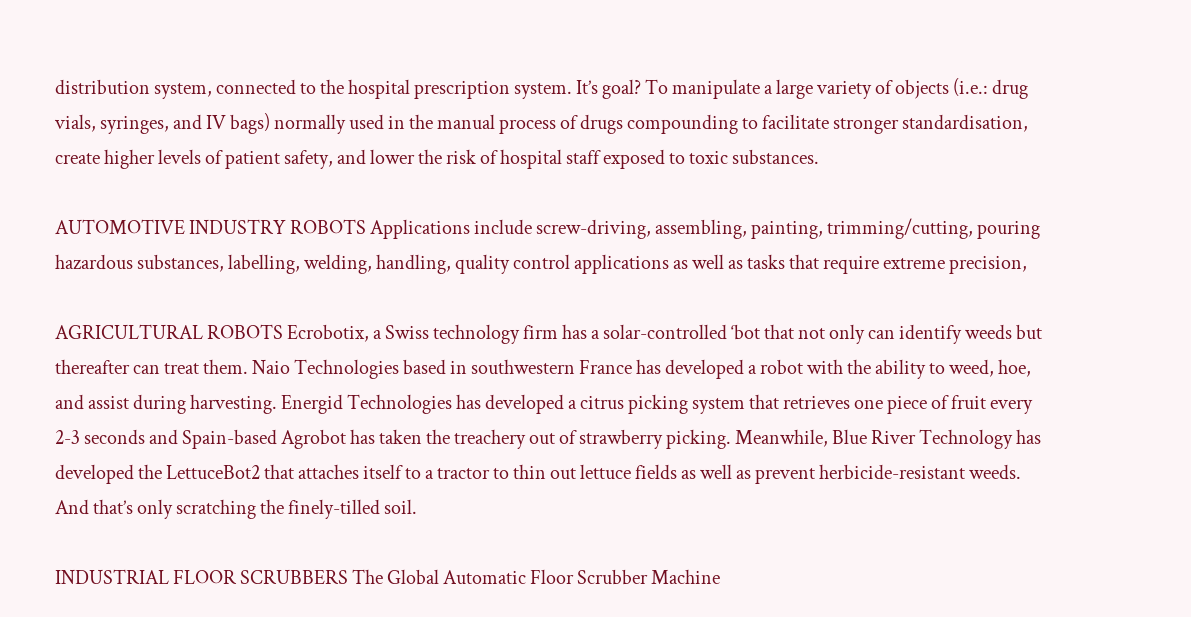distribution system, connected to the hospital prescription system. It’s goal? To manipulate a large variety of objects (i.e.: drug vials, syringes, and IV bags) normally used in the manual process of drugs compounding to facilitate stronger standardisation, create higher levels of patient safety, and lower the risk of hospital staff exposed to toxic substances.

AUTOMOTIVE INDUSTRY ROBOTS Applications include screw-driving, assembling, painting, trimming/cutting, pouring hazardous substances, labelling, welding, handling, quality control applications as well as tasks that require extreme precision,

AGRICULTURAL ROBOTS Ecrobotix, a Swiss technology firm has a solar-controlled ‘bot that not only can identify weeds but thereafter can treat them. Naio Technologies based in southwestern France has developed a robot with the ability to weed, hoe, and assist during harvesting. Energid Technologies has developed a citrus picking system that retrieves one piece of fruit every 2-3 seconds and Spain-based Agrobot has taken the treachery out of strawberry picking. Meanwhile, Blue River Technology has developed the LettuceBot2 that attaches itself to a tractor to thin out lettuce fields as well as prevent herbicide-resistant weeds. And that’s only scratching the finely-tilled soil.

INDUSTRIAL FLOOR SCRUBBERS The Global Automatic Floor Scrubber Machine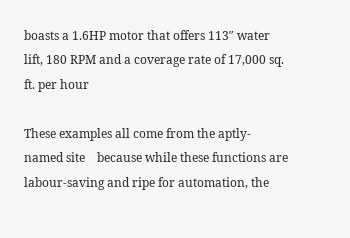boasts a 1.6HP motor that offers 113″ water lift, 180 RPM and a coverage rate of 17,000 sq. ft. per hour

These examples all come from the aptly-named site    because while these functions are labour-saving and ripe for automation, the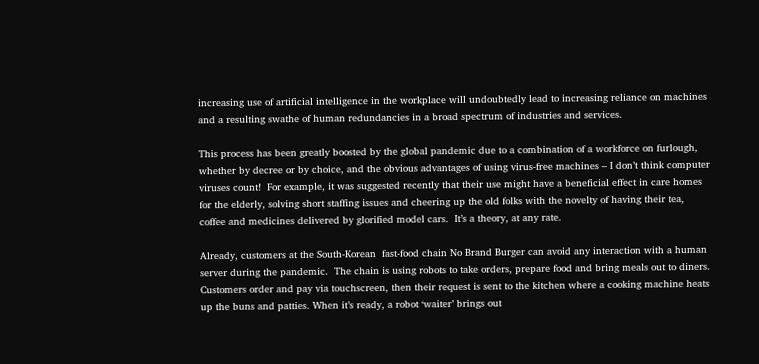increasing use of artificial intelligence in the workplace will undoubtedly lead to increasing reliance on machines and a resulting swathe of human redundancies in a broad spectrum of industries and services.

This process has been greatly boosted by the global pandemic due to a combination of a workforce on furlough, whether by decree or by choice, and the obvious advantages of using virus-free machines – I don’t think computer viruses count!  For example, it was suggested recently that their use might have a beneficial effect in care homes for the elderly, solving short staffing issues and cheering up the old folks with the novelty of having their tea, coffee and medicines delivered by glorified model cars.  It’s a theory, at any rate.

Already, customers at the South-Korean  fast-food chain No Brand Burger can avoid any interaction with a human server during the pandemic.  The chain is using robots to take orders, prepare food and bring meals out to diners.  Customers order and pay via touchscreen, then their request is sent to the kitchen where a cooking machine heats up the buns and patties. When it’s ready, a robot ‘waiter’ brings out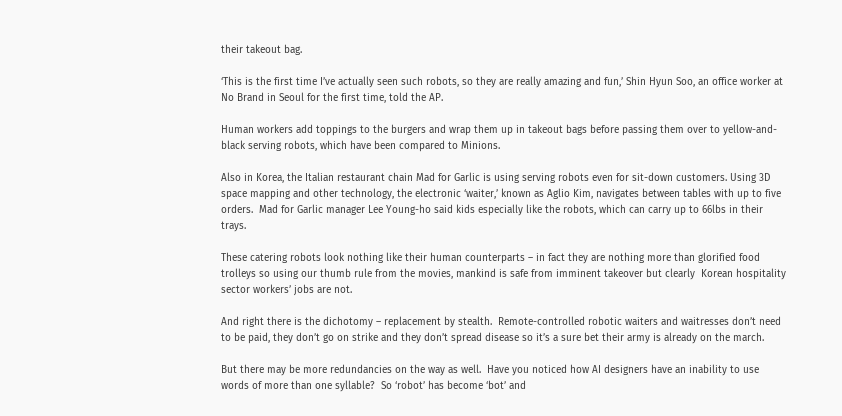their takeout bag.

‘This is the first time I’ve actually seen such robots, so they are really amazing and fun,’ Shin Hyun Soo, an office worker at No Brand in Seoul for the first time, told the AP.

Human workers add toppings to the burgers and wrap them up in takeout bags before passing them over to yellow-and-black serving robots, which have been compared to Minions.

Also in Korea, the Italian restaurant chain Mad for Garlic is using serving robots even for sit-down customers. Using 3D space mapping and other technology, the electronic ‘waiter,’ known as Aglio Kim, navigates between tables with up to five orders.  Mad for Garlic manager Lee Young-ho said kids especially like the robots, which can carry up to 66lbs in their trays.

These catering robots look nothing like their human counterparts – in fact they are nothing more than glorified food trolleys so using our thumb rule from the movies, mankind is safe from imminent takeover but clearly  Korean hospitality sector workers’ jobs are not.

And right there is the dichotomy – replacement by stealth.  Remote-controlled robotic waiters and waitresses don’t need to be paid, they don’t go on strike and they don’t spread disease so it’s a sure bet their army is already on the march.

But there may be more redundancies on the way as well.  Have you noticed how AI designers have an inability to use words of more than one syllable?  So ‘robot’ has become ‘bot’ and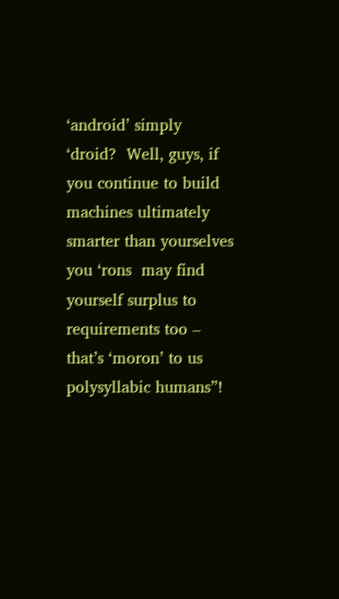‘android’ simply ‘droid?  Well, guys, if you continue to build machines ultimately smarter than yourselves you ‘rons  may find yourself surplus to requirements too – that’s ‘moron’ to us polysyllabic humans”!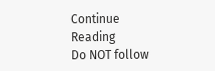Continue Reading
Do NOT follow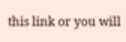this link or you will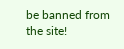be banned from the site!